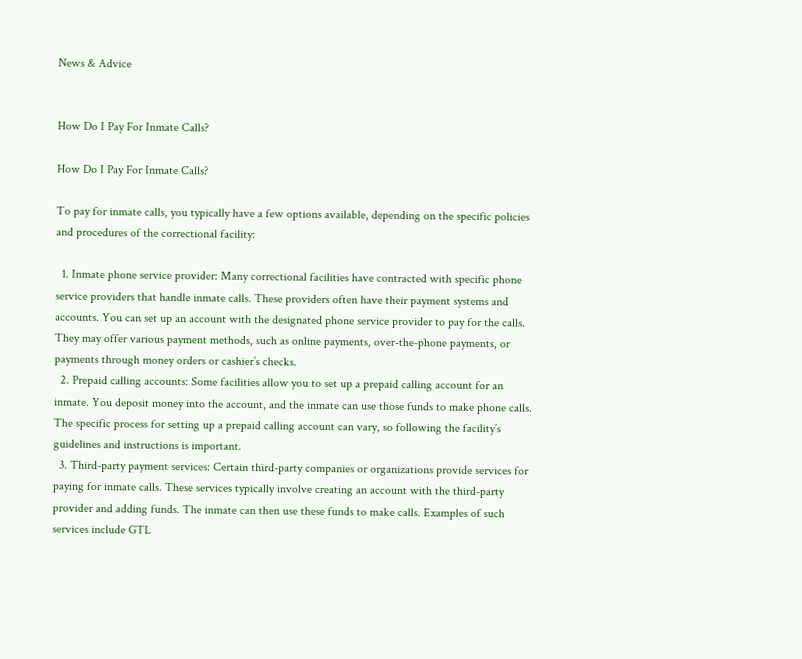News & Advice


How Do I Pay For Inmate Calls?

How Do I Pay For Inmate Calls?

To pay for inmate calls, you typically have a few options available, depending on the specific policies and procedures of the correctional facility:

  1. Inmate phone service provider: Many correctional facilities have contracted with specific phone service providers that handle inmate calls. These providers often have their payment systems and accounts. You can set up an account with the designated phone service provider to pay for the calls. They may offer various payment methods, such as online payments, over-the-phone payments, or payments through money orders or cashier’s checks.
  2. Prepaid calling accounts: Some facilities allow you to set up a prepaid calling account for an inmate. You deposit money into the account, and the inmate can use those funds to make phone calls. The specific process for setting up a prepaid calling account can vary, so following the facility’s guidelines and instructions is important.
  3. Third-party payment services: Certain third-party companies or organizations provide services for paying for inmate calls. These services typically involve creating an account with the third-party provider and adding funds. The inmate can then use these funds to make calls. Examples of such services include GTL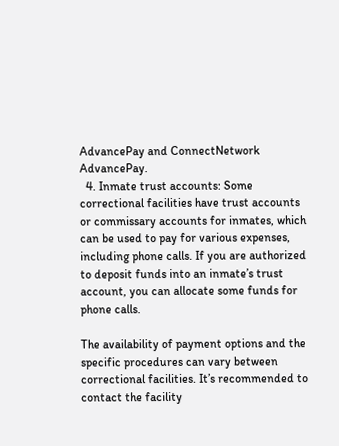AdvancePay and ConnectNetwork AdvancePay.
  4. Inmate trust accounts: Some correctional facilities have trust accounts or commissary accounts for inmates, which can be used to pay for various expenses, including phone calls. If you are authorized to deposit funds into an inmate’s trust account, you can allocate some funds for phone calls.

The availability of payment options and the specific procedures can vary between correctional facilities. It’s recommended to contact the facility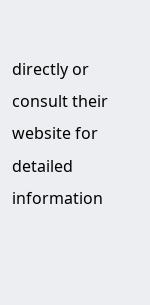directly or consult their website for detailed information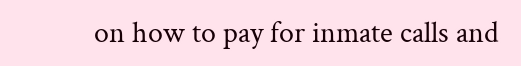on how to pay for inmate calls and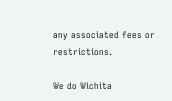any associated fees or restrictions.

We do Wichita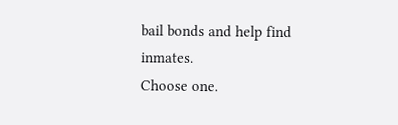bail bonds and help find inmates.
Choose one.